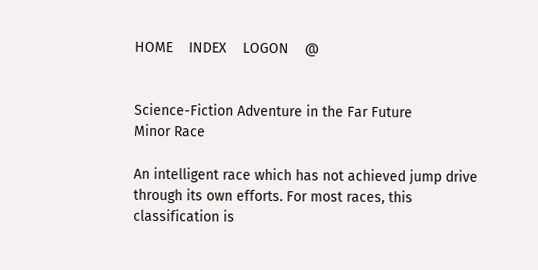HOME    INDEX    LOGON    @


Science-Fiction Adventure in the Far Future
Minor Race

An intelligent race which has not achieved jump drive through its own efforts. For most races, this classification is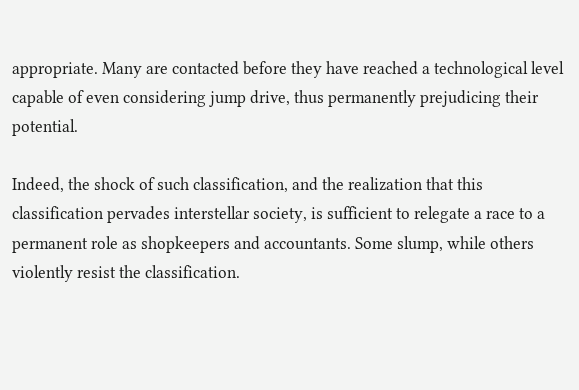appropriate. Many are contacted before they have reached a technological level capable of even considering jump drive, thus permanently prejudicing their potential.

Indeed, the shock of such classification, and the realization that this classification pervades interstellar society, is sufficient to relegate a race to a permanent role as shopkeepers and accountants. Some slump, while others violently resist the classification.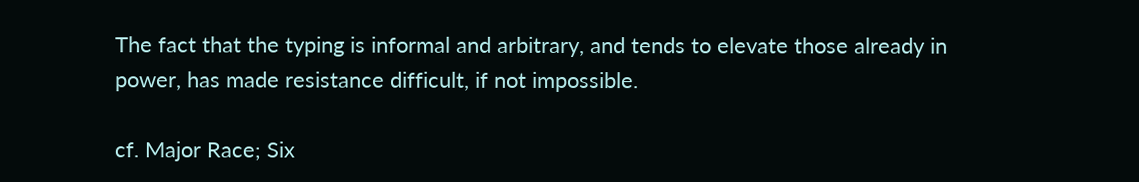The fact that the typing is informal and arbitrary, and tends to elevate those already in power, has made resistance difficult, if not impossible.

cf. Major Race; Six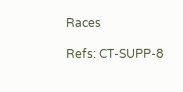Races

Refs: CT-SUPP-8